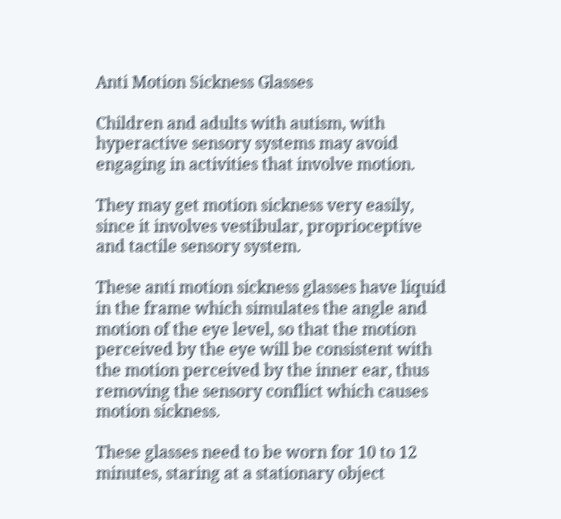Anti Motion Sickness Glasses

Children and adults with autism, with hyperactive sensory systems may avoid engaging in activities that involve motion.

They may get motion sickness very easily, since it involves vestibular, proprioceptive and tactile sensory system.

These anti motion sickness glasses have liquid in the frame which simulates the angle and motion of the eye level, so that the motion perceived by the eye will be consistent with the motion perceived by the inner ear, thus removing the sensory conflict which causes motion sickness.

These glasses need to be worn for 10 to 12 minutes, staring at a stationary object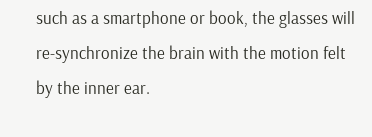such as a smartphone or book, the glasses will re-synchronize the brain with the motion felt by the inner ear.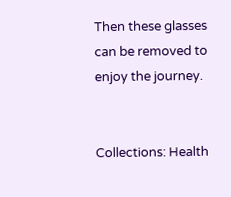Then these glasses can be removed to enjoy the journey.


Collections: Health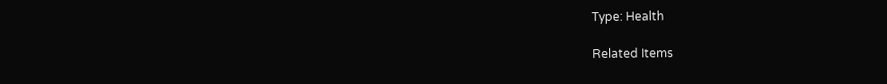Type: Health

Related Items